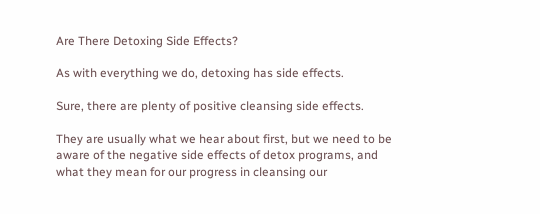Are There Detoxing Side Effects?

As with everything we do, detoxing has side effects.

Sure, there are plenty of positive cleansing side effects.

They are usually what we hear about first, but we need to be aware of the negative side effects of detox programs, and what they mean for our progress in cleansing our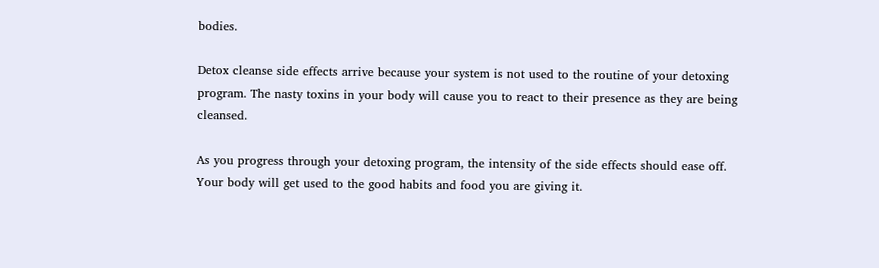bodies.

Detox cleanse side effects arrive because your system is not used to the routine of your detoxing program. The nasty toxins in your body will cause you to react to their presence as they are being cleansed.

As you progress through your detoxing program, the intensity of the side effects should ease off. Your body will get used to the good habits and food you are giving it.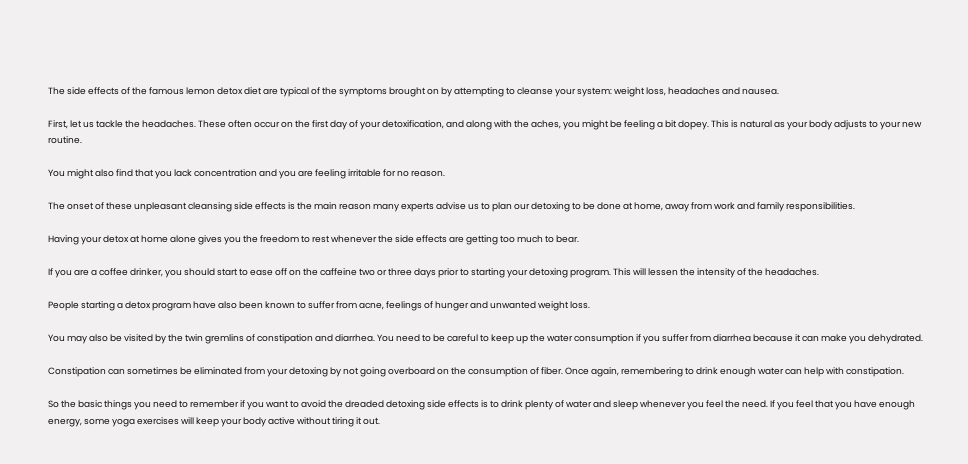The side effects of the famous lemon detox diet are typical of the symptoms brought on by attempting to cleanse your system: weight loss, headaches and nausea.

First, let us tackle the headaches. These often occur on the first day of your detoxification, and along with the aches, you might be feeling a bit dopey. This is natural as your body adjusts to your new routine.

You might also find that you lack concentration and you are feeling irritable for no reason.

The onset of these unpleasant cleansing side effects is the main reason many experts advise us to plan our detoxing to be done at home, away from work and family responsibilities.

Having your detox at home alone gives you the freedom to rest whenever the side effects are getting too much to bear.

If you are a coffee drinker, you should start to ease off on the caffeine two or three days prior to starting your detoxing program. This will lessen the intensity of the headaches.

People starting a detox program have also been known to suffer from acne, feelings of hunger and unwanted weight loss.

You may also be visited by the twin gremlins of constipation and diarrhea. You need to be careful to keep up the water consumption if you suffer from diarrhea because it can make you dehydrated.

Constipation can sometimes be eliminated from your detoxing by not going overboard on the consumption of fiber. Once again, remembering to drink enough water can help with constipation.

So the basic things you need to remember if you want to avoid the dreaded detoxing side effects is to drink plenty of water and sleep whenever you feel the need. If you feel that you have enough energy, some yoga exercises will keep your body active without tiring it out.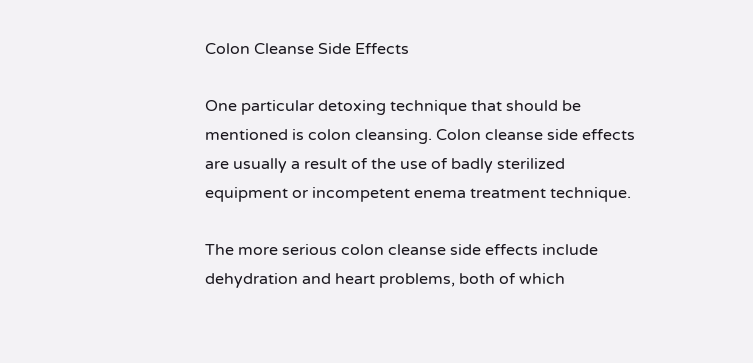Colon Cleanse Side Effects

One particular detoxing technique that should be mentioned is colon cleansing. Colon cleanse side effects are usually a result of the use of badly sterilized equipment or incompetent enema treatment technique.

The more serious colon cleanse side effects include dehydration and heart problems, both of which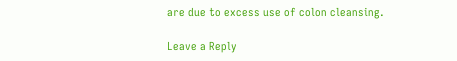are due to excess use of colon cleansing.

Leave a Reply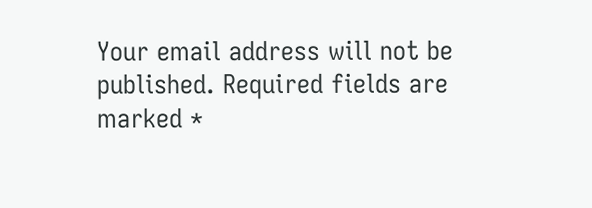Your email address will not be published. Required fields are marked *